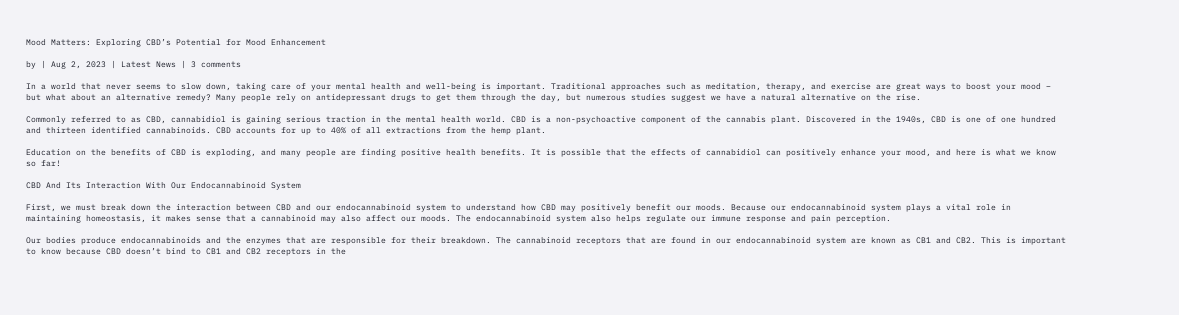Mood Matters: Exploring CBD’s Potential for Mood Enhancement

by | Aug 2, 2023 | Latest News | 3 comments

In a world that never seems to slow down, taking care of your mental health and well-being is important. Traditional approaches such as meditation, therapy, and exercise are great ways to boost your mood – but what about an alternative remedy? Many people rely on antidepressant drugs to get them through the day, but numerous studies suggest we have a natural alternative on the rise.

Commonly referred to as CBD, cannabidiol is gaining serious traction in the mental health world. CBD is a non-psychoactive component of the cannabis plant. Discovered in the 1940s, CBD is one of one hundred and thirteen identified cannabinoids. CBD accounts for up to 40% of all extractions from the hemp plant.

Education on the benefits of CBD is exploding, and many people are finding positive health benefits. It is possible that the effects of cannabidiol can positively enhance your mood, and here is what we know so far!

CBD And Its Interaction With Our Endocannabinoid System

First, we must break down the interaction between CBD and our endocannabinoid system to understand how CBD may positively benefit our moods. Because our endocannabinoid system plays a vital role in maintaining homeostasis, it makes sense that a cannabinoid may also affect our moods. The endocannabinoid system also helps regulate our immune response and pain perception.

Our bodies produce endocannabinoids and the enzymes that are responsible for their breakdown. The cannabinoid receptors that are found in our endocannabinoid system are known as CB1 and CB2. This is important to know because CBD doesn’t bind to CB1 and CB2 receptors in the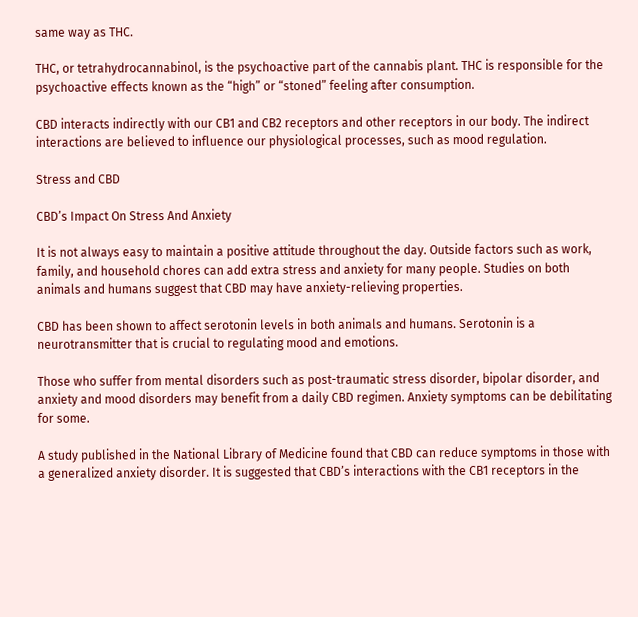same way as THC.

THC, or tetrahydrocannabinol, is the psychoactive part of the cannabis plant. THC is responsible for the psychoactive effects known as the “high” or “stoned” feeling after consumption.

CBD interacts indirectly with our CB1 and CB2 receptors and other receptors in our body. The indirect interactions are believed to influence our physiological processes, such as mood regulation.

Stress and CBD

CBD’s Impact On Stress And Anxiety

It is not always easy to maintain a positive attitude throughout the day. Outside factors such as work, family, and household chores can add extra stress and anxiety for many people. Studies on both animals and humans suggest that CBD may have anxiety-relieving properties.

CBD has been shown to affect serotonin levels in both animals and humans. Serotonin is a neurotransmitter that is crucial to regulating mood and emotions.

Those who suffer from mental disorders such as post-traumatic stress disorder, bipolar disorder, and anxiety and mood disorders may benefit from a daily CBD regimen. Anxiety symptoms can be debilitating for some.

A study published in the National Library of Medicine found that CBD can reduce symptoms in those with a generalized anxiety disorder. It is suggested that CBD’s interactions with the CB1 receptors in the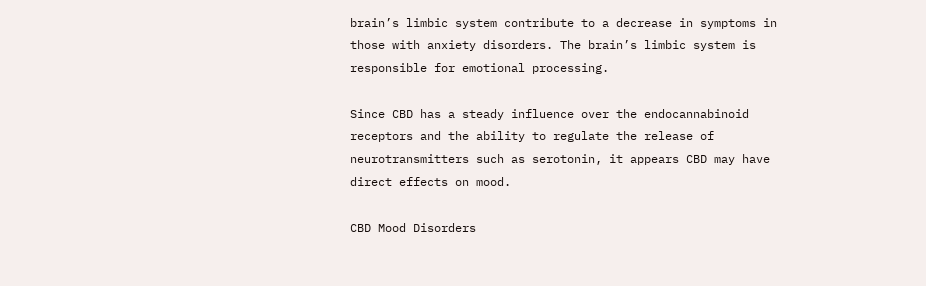brain’s limbic system contribute to a decrease in symptoms in those with anxiety disorders. The brain’s limbic system is responsible for emotional processing.

Since CBD has a steady influence over the endocannabinoid receptors and the ability to regulate the release of neurotransmitters such as serotonin, it appears CBD may have direct effects on mood.

CBD Mood Disorders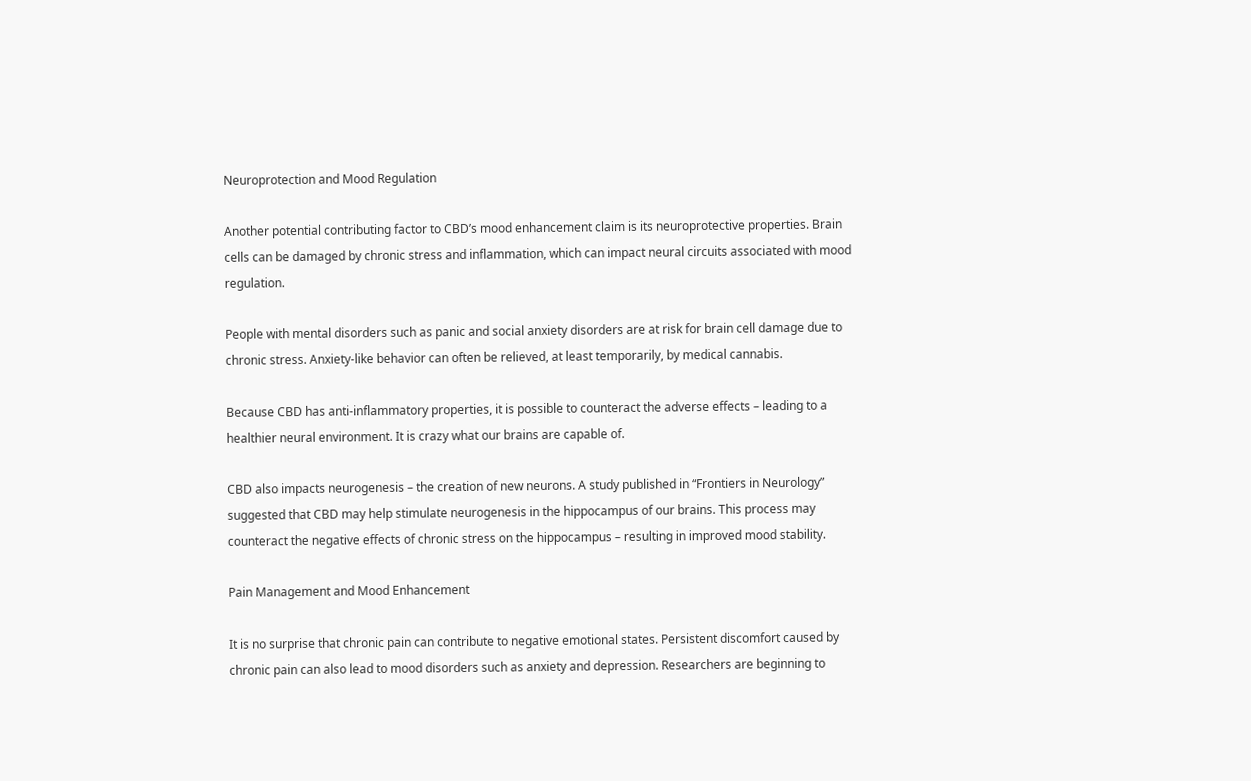Neuroprotection and Mood Regulation

Another potential contributing factor to CBD’s mood enhancement claim is its neuroprotective properties. Brain cells can be damaged by chronic stress and inflammation, which can impact neural circuits associated with mood regulation.

People with mental disorders such as panic and social anxiety disorders are at risk for brain cell damage due to chronic stress. Anxiety-like behavior can often be relieved, at least temporarily, by medical cannabis.

Because CBD has anti-inflammatory properties, it is possible to counteract the adverse effects – leading to a healthier neural environment. It is crazy what our brains are capable of.

CBD also impacts neurogenesis – the creation of new neurons. A study published in “Frontiers in Neurology” suggested that CBD may help stimulate neurogenesis in the hippocampus of our brains. This process may counteract the negative effects of chronic stress on the hippocampus – resulting in improved mood stability.

Pain Management and Mood Enhancement

It is no surprise that chronic pain can contribute to negative emotional states. Persistent discomfort caused by chronic pain can also lead to mood disorders such as anxiety and depression. Researchers are beginning to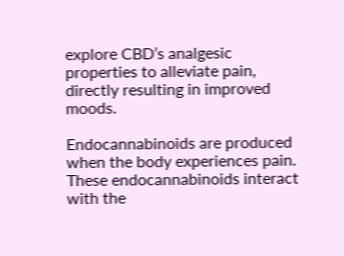explore CBD’s analgesic properties to alleviate pain, directly resulting in improved moods.

Endocannabinoids are produced when the body experiences pain. These endocannabinoids interact with the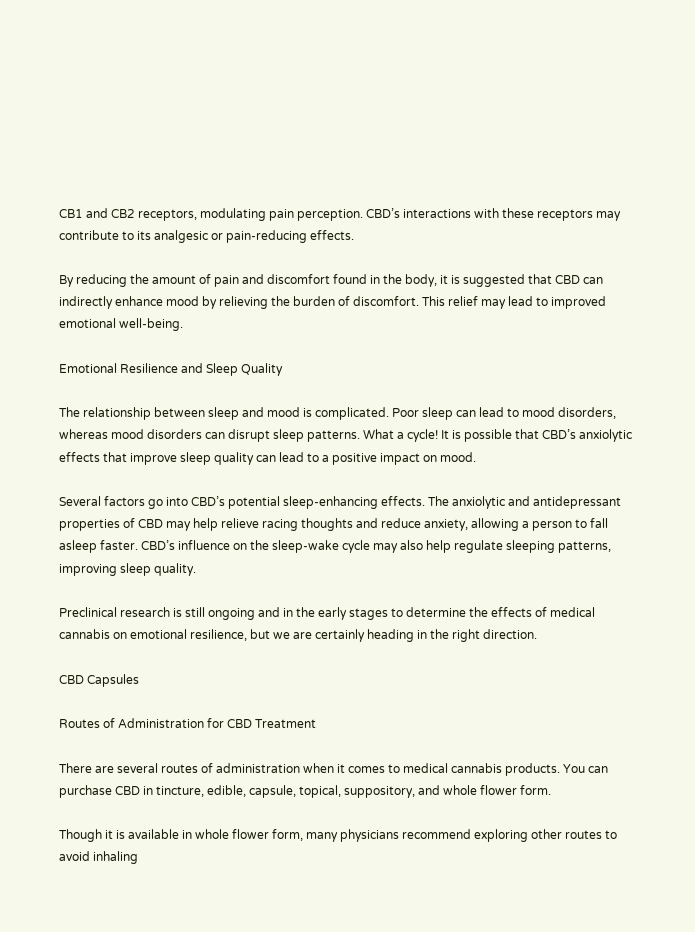CB1 and CB2 receptors, modulating pain perception. CBD’s interactions with these receptors may contribute to its analgesic or pain-reducing effects.

By reducing the amount of pain and discomfort found in the body, it is suggested that CBD can indirectly enhance mood by relieving the burden of discomfort. This relief may lead to improved emotional well-being.

Emotional Resilience and Sleep Quality

The relationship between sleep and mood is complicated. Poor sleep can lead to mood disorders, whereas mood disorders can disrupt sleep patterns. What a cycle! It is possible that CBD’s anxiolytic effects that improve sleep quality can lead to a positive impact on mood.

Several factors go into CBD’s potential sleep-enhancing effects. The anxiolytic and antidepressant properties of CBD may help relieve racing thoughts and reduce anxiety, allowing a person to fall asleep faster. CBD’s influence on the sleep-wake cycle may also help regulate sleeping patterns, improving sleep quality.

Preclinical research is still ongoing and in the early stages to determine the effects of medical cannabis on emotional resilience, but we are certainly heading in the right direction.

CBD Capsules

Routes of Administration for CBD Treatment

There are several routes of administration when it comes to medical cannabis products. You can purchase CBD in tincture, edible, capsule, topical, suppository, and whole flower form.

Though it is available in whole flower form, many physicians recommend exploring other routes to avoid inhaling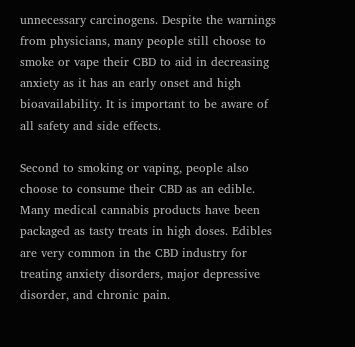unnecessary carcinogens. Despite the warnings from physicians, many people still choose to smoke or vape their CBD to aid in decreasing anxiety as it has an early onset and high bioavailability. It is important to be aware of all safety and side effects.

Second to smoking or vaping, people also choose to consume their CBD as an edible. Many medical cannabis products have been packaged as tasty treats in high doses. Edibles are very common in the CBD industry for treating anxiety disorders, major depressive disorder, and chronic pain.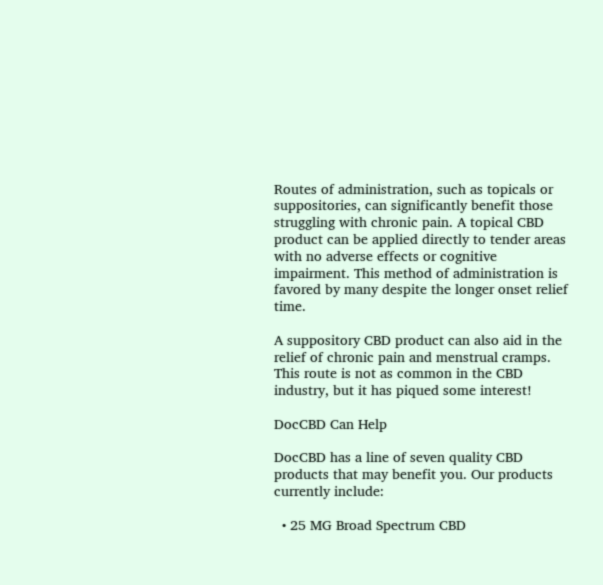Routes of administration, such as topicals or suppositories, can significantly benefit those struggling with chronic pain. A topical CBD product can be applied directly to tender areas with no adverse effects or cognitive impairment. This method of administration is favored by many despite the longer onset relief time.

A suppository CBD product can also aid in the relief of chronic pain and menstrual cramps. This route is not as common in the CBD industry, but it has piqued some interest!

DocCBD Can Help

DocCBD has a line of seven quality CBD products that may benefit you. Our products currently include:

  • 25 MG Broad Spectrum CBD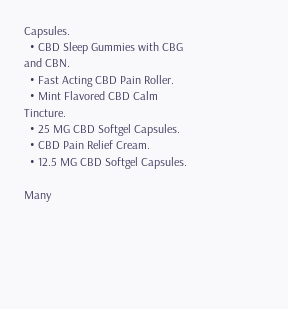Capsules.
  • CBD Sleep Gummies with CBG and CBN.
  • Fast Acting CBD Pain Roller.
  • Mint Flavored CBD Calm Tincture.
  • 25 MG CBD Softgel Capsules.
  • CBD Pain Relief Cream.
  • 12.5 MG CBD Softgel Capsules.

Many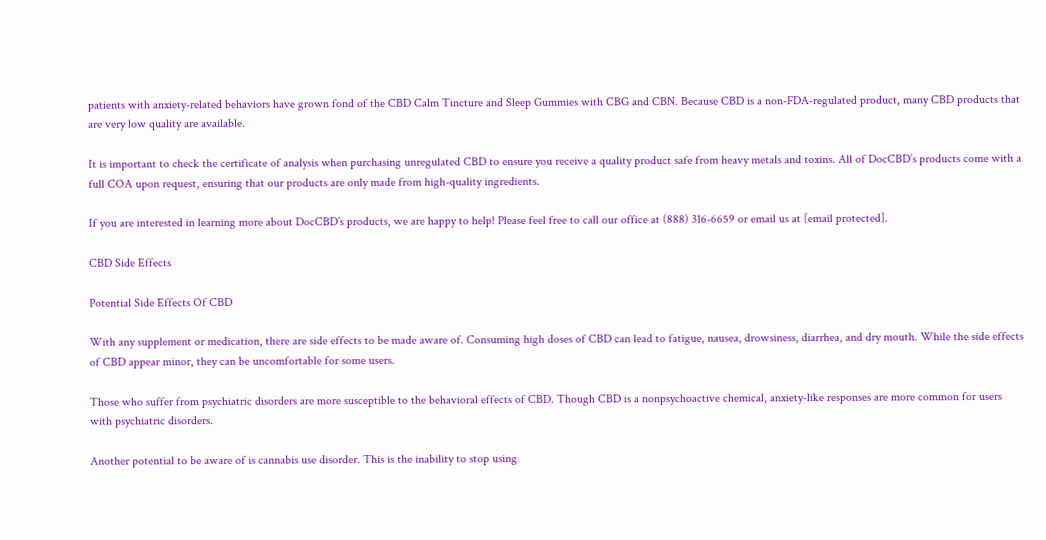patients with anxiety-related behaviors have grown fond of the CBD Calm Tincture and Sleep Gummies with CBG and CBN. Because CBD is a non-FDA-regulated product, many CBD products that are very low quality are available.

It is important to check the certificate of analysis when purchasing unregulated CBD to ensure you receive a quality product safe from heavy metals and toxins. All of DocCBD’s products come with a full COA upon request, ensuring that our products are only made from high-quality ingredients.

If you are interested in learning more about DocCBD’s products, we are happy to help! Please feel free to call our office at (888) 316-6659 or email us at [email protected].

CBD Side Effects

Potential Side Effects Of CBD

With any supplement or medication, there are side effects to be made aware of. Consuming high doses of CBD can lead to fatigue, nausea, drowsiness, diarrhea, and dry mouth. While the side effects of CBD appear minor, they can be uncomfortable for some users.

Those who suffer from psychiatric disorders are more susceptible to the behavioral effects of CBD. Though CBD is a nonpsychoactive chemical, anxiety-like responses are more common for users with psychiatric disorders.

Another potential to be aware of is cannabis use disorder. This is the inability to stop using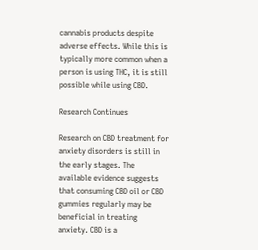cannabis products despite adverse effects. While this is typically more common when a person is using THC, it is still possible while using CBD.

Research Continues

Research on CBD treatment for anxiety disorders is still in the early stages. The available evidence suggests that consuming CBD oil or CBD gummies regularly may be beneficial in treating anxiety. CBD is a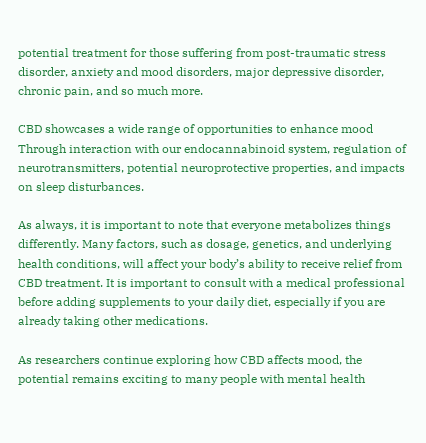potential treatment for those suffering from post-traumatic stress disorder, anxiety and mood disorders, major depressive disorder, chronic pain, and so much more.

CBD showcases a wide range of opportunities to enhance mood Through interaction with our endocannabinoid system, regulation of neurotransmitters, potential neuroprotective properties, and impacts on sleep disturbances.

As always, it is important to note that everyone metabolizes things differently. Many factors, such as dosage, genetics, and underlying health conditions, will affect your body’s ability to receive relief from CBD treatment. It is important to consult with a medical professional before adding supplements to your daily diet, especially if you are already taking other medications.

As researchers continue exploring how CBD affects mood, the potential remains exciting to many people with mental health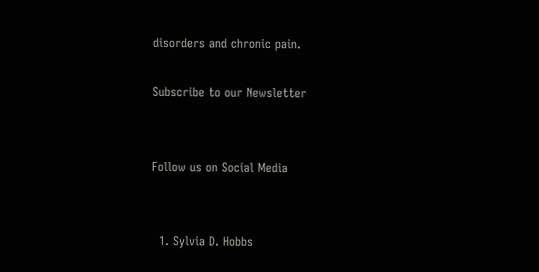disorders and chronic pain.

Subscribe to our Newsletter


Follow us on Social Media


  1. Sylvia D. Hobbs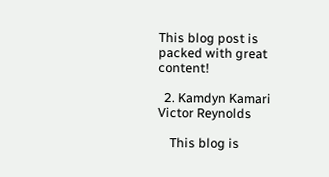This blog post is packed with great content!

  2. Kamdyn Kamari Victor Reynolds

    This blog is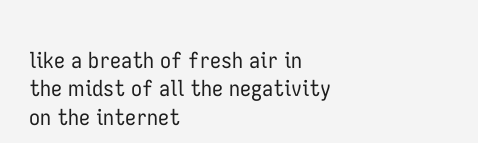like a breath of fresh air in the midst of all the negativity on the internet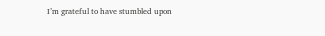I’m grateful to have stumbled upon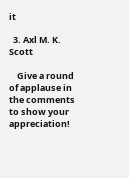it

  3. Axl M. K. Scott

    Give a round of applause in the comments to show your appreciation!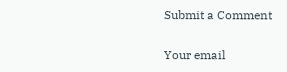Submit a Comment

Your email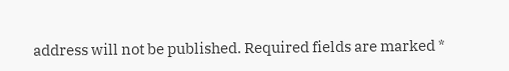address will not be published. Required fields are marked *